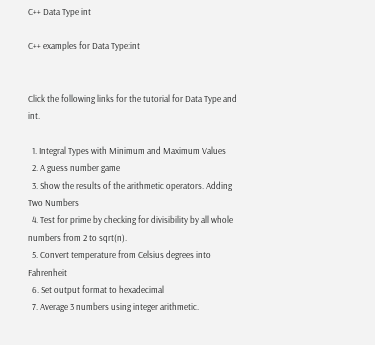C++ Data Type int

C++ examples for Data Type:int


Click the following links for the tutorial for Data Type and int.

  1. Integral Types with Minimum and Maximum Values
  2. A guess number game
  3. Show the results of the arithmetic operators. Adding Two Numbers
  4. Test for prime by checking for divisibility by all whole numbers from 2 to sqrt(n).
  5. Convert temperature from Celsius degrees into Fahrenheit
  6. Set output format to hexadecimal
  7. Average 3 numbers using integer arithmetic.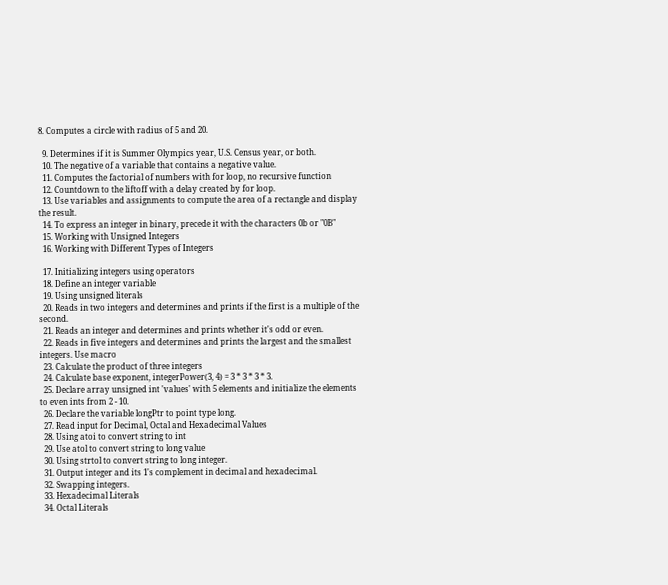8. Computes a circle with radius of 5 and 20.

  9. Determines if it is Summer Olympics year, U.S. Census year, or both.
  10. The negative of a variable that contains a negative value.
  11. Computes the factorial of numbers with for loop, no recursive function
  12. Countdown to the liftoff with a delay created by for loop.
  13. Use variables and assignments to compute the area of a rectangle and display the result.
  14. To express an integer in binary, precede it with the characters 0b or "0B"
  15. Working with Unsigned Integers
  16. Working with Different Types of Integers

  17. Initializing integers using operators
  18. Define an integer variable
  19. Using unsigned literals
  20. Reads in two integers and determines and prints if the first is a multiple of the second.
  21. Reads an integer and determines and prints whether it's odd or even.
  22. Reads in five integers and determines and prints the largest and the smallest integers. Use macro
  23. Calculate the product of three integers
  24. Calculate base exponent, integerPower(3, 4) = 3 * 3 * 3 * 3.
  25. Declare array unsigned int 'values' with 5 elements and initialize the elements to even ints from 2 - 10.
  26. Declare the variable longPtr to point type long.
  27. Read input for Decimal, Octal and Hexadecimal Values
  28. Using atoi to convert string to int
  29. Use atol to convert string to long value
  30. Using strtol to convert string to long integer.
  31. Output integer and its 1's complement in decimal and hexadecimal.
  32. Swapping integers.
  33. Hexadecimal Literals
  34. Octal Literals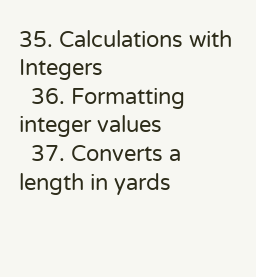35. Calculations with Integers
  36. Formatting integer values
  37. Converts a length in yards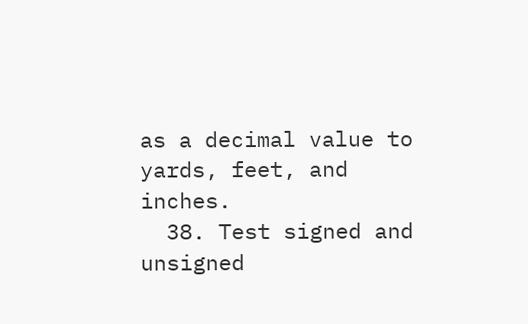as a decimal value to yards, feet, and inches.
  38. Test signed and unsigned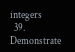integers
  39. Demonstrate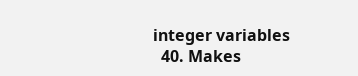integer variables
  40. Makes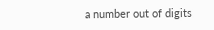a number out of digits